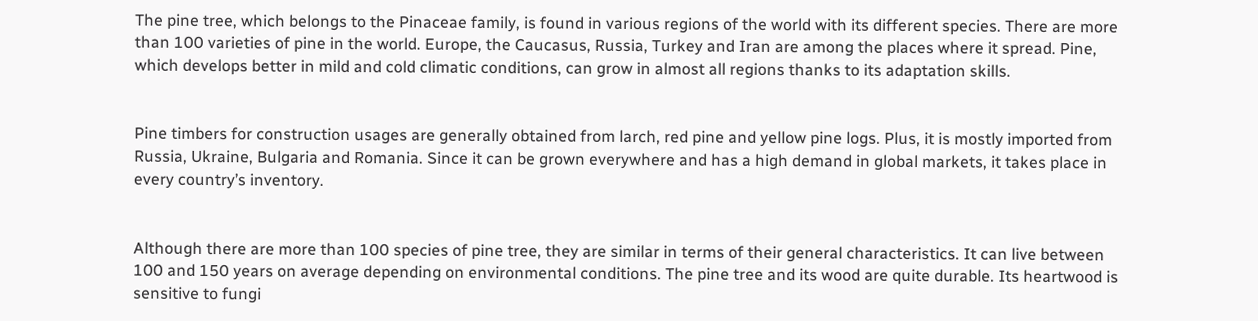The pine tree, which belongs to the Pinaceae family, is found in various regions of the world with its different species. There are more than 100 varieties of pine in the world. Europe, the Caucasus, Russia, Turkey and Iran are among the places where it spread. Pine, which develops better in mild and cold climatic conditions, can grow in almost all regions thanks to its adaptation skills.


Pine timbers for construction usages are generally obtained from larch, red pine and yellow pine logs. Plus, it is mostly imported from Russia, Ukraine, Bulgaria and Romania. Since it can be grown everywhere and has a high demand in global markets, it takes place in every country’s inventory.


Although there are more than 100 species of pine tree, they are similar in terms of their general characteristics. It can live between 100 and 150 years on average depending on environmental conditions. The pine tree and its wood are quite durable. Its heartwood is sensitive to fungi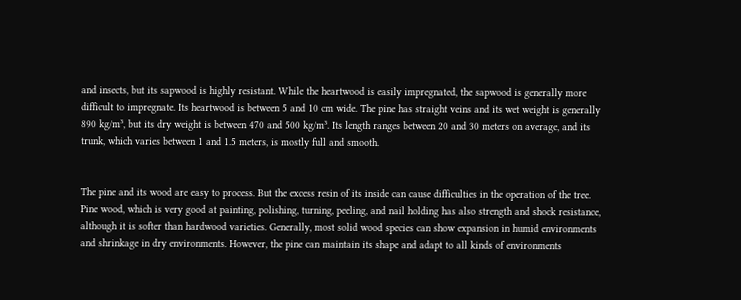and insects, but its sapwood is highly resistant. While the heartwood is easily impregnated, the sapwood is generally more difficult to impregnate. Its heartwood is between 5 and 10 cm wide. The pine has straight veins and its wet weight is generally 890 kg/m³, but its dry weight is between 470 and 500 kg/m³. Its length ranges between 20 and 30 meters on average, and its trunk, which varies between 1 and 1.5 meters, is mostly full and smooth.


The pine and its wood are easy to process. But the excess resin of its inside can cause difficulties in the operation of the tree. Pine wood, which is very good at painting, polishing, turning, peeling, and nail holding has also strength and shock resistance, although it is softer than hardwood varieties. Generally, most solid wood species can show expansion in humid environments and shrinkage in dry environments. However, the pine can maintain its shape and adapt to all kinds of environments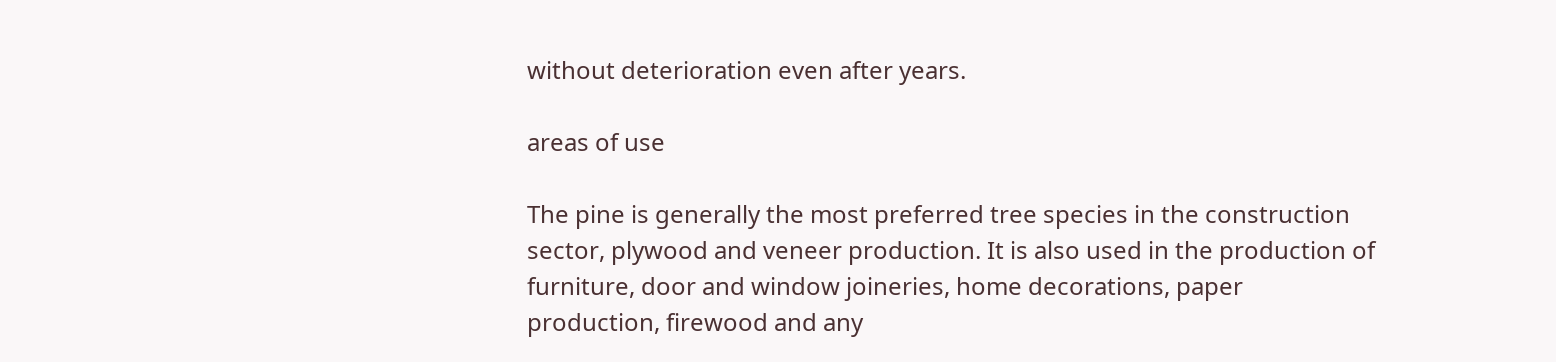without deterioration even after years.

areas of use

The pine is generally the most preferred tree species in the construction sector, plywood and veneer production. It is also used in the production of furniture, door and window joineries, home decorations, paper production, firewood and any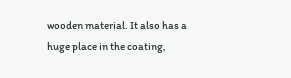wooden material. It also has a huge place in the coating,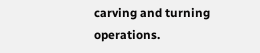carving and turning operations.